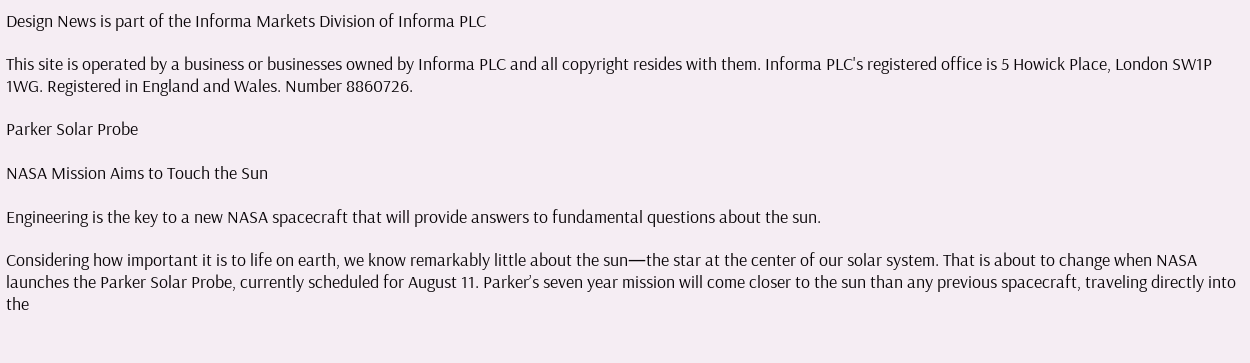Design News is part of the Informa Markets Division of Informa PLC

This site is operated by a business or businesses owned by Informa PLC and all copyright resides with them. Informa PLC's registered office is 5 Howick Place, London SW1P 1WG. Registered in England and Wales. Number 8860726.

Parker Solar Probe

NASA Mission Aims to Touch the Sun

Engineering is the key to a new NASA spacecraft that will provide answers to fundamental questions about the sun.

Considering how important it is to life on earth, we know remarkably little about the sun—the star at the center of our solar system. That is about to change when NASA launches the Parker Solar Probe, currently scheduled for August 11. Parker’s seven year mission will come closer to the sun than any previous spacecraft, traveling directly into the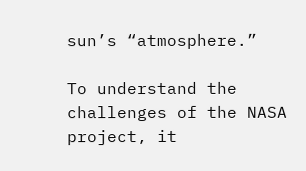sun’s “atmosphere.”

To understand the challenges of the NASA project, it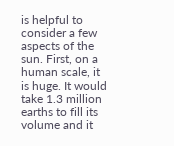is helpful to consider a few aspects of the sun. First, on a human scale, it is huge. It would take 1.3 million earths to fill its volume and it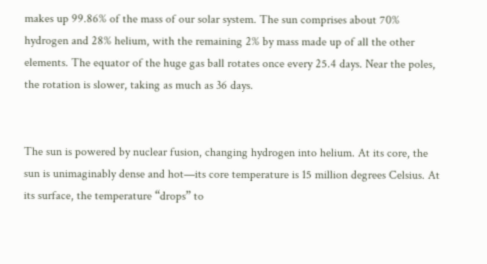makes up 99.86% of the mass of our solar system. The sun comprises about 70% hydrogen and 28% helium, with the remaining 2% by mass made up of all the other elements. The equator of the huge gas ball rotates once every 25.4 days. Near the poles, the rotation is slower, taking as much as 36 days.


The sun is powered by nuclear fusion, changing hydrogen into helium. At its core, the sun is unimaginably dense and hot—its core temperature is 15 million degrees Celsius. At its surface, the temperature “drops” to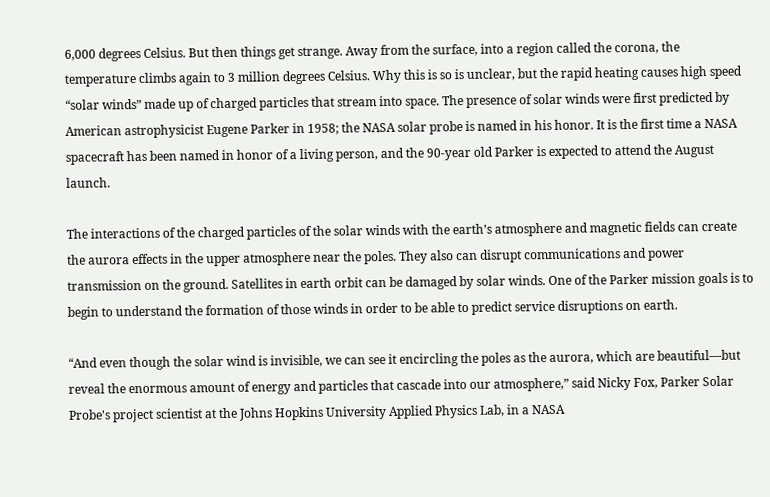6,000 degrees Celsius. But then things get strange. Away from the surface, into a region called the corona, the temperature climbs again to 3 million degrees Celsius. Why this is so is unclear, but the rapid heating causes high speed “solar winds” made up of charged particles that stream into space. The presence of solar winds were first predicted by American astrophysicist Eugene Parker in 1958; the NASA solar probe is named in his honor. It is the first time a NASA spacecraft has been named in honor of a living person, and the 90-year old Parker is expected to attend the August launch.

The interactions of the charged particles of the solar winds with the earth’s atmosphere and magnetic fields can create the aurora effects in the upper atmosphere near the poles. They also can disrupt communications and power transmission on the ground. Satellites in earth orbit can be damaged by solar winds. One of the Parker mission goals is to begin to understand the formation of those winds in order to be able to predict service disruptions on earth.

“And even though the solar wind is invisible, we can see it encircling the poles as the aurora, which are beautiful—but reveal the enormous amount of energy and particles that cascade into our atmosphere,” said Nicky Fox, Parker Solar Probe's project scientist at the Johns Hopkins University Applied Physics Lab, in a NASA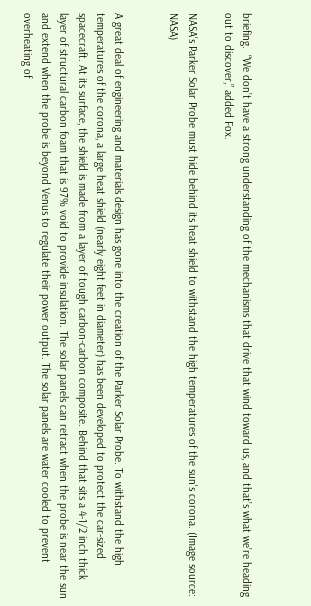briefing.  “We don’t have a strong understanding of the mechanisms that drive that wind toward us, and that’s what we’re heading out to discover,” added Fox.

NASA's Parker Solar Probe must hide behind its heat shield to withstand the high temperatures of the sun's corona. (Image source: NASA)


A great deal of engineering and materials design has gone into the creation of the Parker Solar Probe. To withstand the high temperatures of the corona, a large heat shield (nearly eight feet in diameter) has been developed to protect the car-sized spacecraft. At its surface, the shield is made from a layer of tough carbon-carbon composite. Behind that sits a 4-1/2 inch thick layer of structural carbon foam that is 97% void to provide insulation. The solar panels can retract when the probe is near the sun and extend when the probe is beyond Venus to regulate their power output. The solar panels are water cooled to prevent overheating of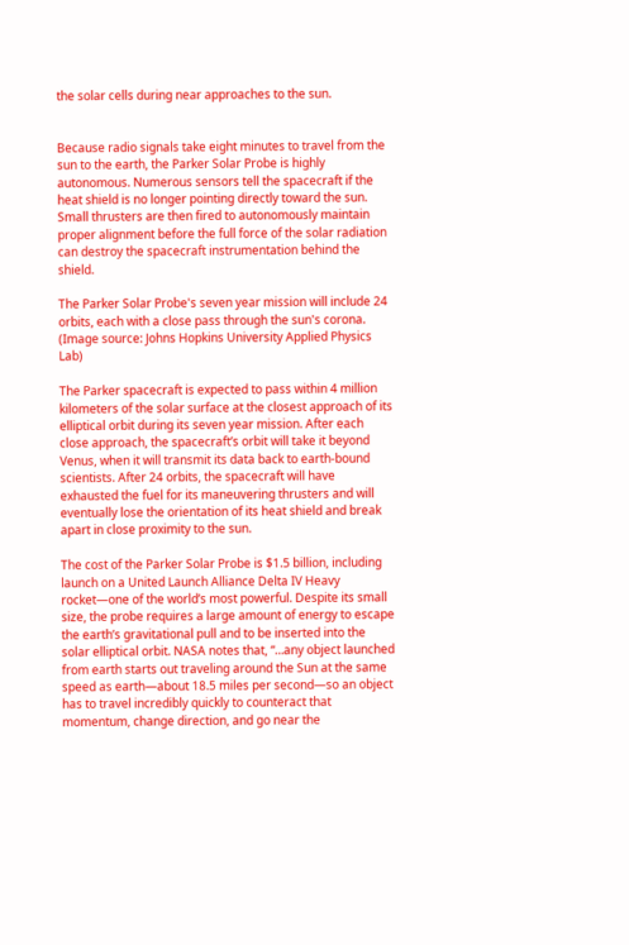the solar cells during near approaches to the sun.


Because radio signals take eight minutes to travel from the sun to the earth, the Parker Solar Probe is highly autonomous. Numerous sensors tell the spacecraft if the heat shield is no longer pointing directly toward the sun. Small thrusters are then fired to autonomously maintain proper alignment before the full force of the solar radiation can destroy the spacecraft instrumentation behind the shield.

The Parker Solar Probe's seven year mission will include 24 orbits, each with a close pass through the sun's corona. (Image source: Johns Hopkins University Applied Physics Lab)

The Parker spacecraft is expected to pass within 4 million kilometers of the solar surface at the closest approach of its elliptical orbit during its seven year mission. After each close approach, the spacecraft’s orbit will take it beyond Venus, when it will transmit its data back to earth-bound scientists. After 24 orbits, the spacecraft will have exhausted the fuel for its maneuvering thrusters and will eventually lose the orientation of its heat shield and break apart in close proximity to the sun.

The cost of the Parker Solar Probe is $1.5 billion, including launch on a United Launch Alliance Delta IV Heavy rocket—one of the world’s most powerful. Despite its small size, the probe requires a large amount of energy to escape the earth’s gravitational pull and to be inserted into the solar elliptical orbit. NASA notes that, “…any object launched from earth starts out traveling around the Sun at the same speed as earth—about 18.5 miles per second—so an object has to travel incredibly quickly to counteract that momentum, change direction, and go near the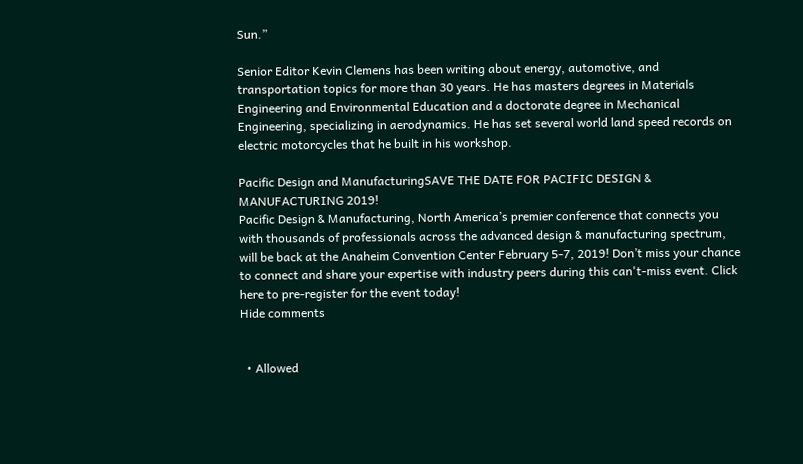Sun.”

Senior Editor Kevin Clemens has been writing about energy, automotive, and transportation topics for more than 30 years. He has masters degrees in Materials Engineering and Environmental Education and a doctorate degree in Mechanical Engineering, specializing in aerodynamics. He has set several world land speed records on electric motorcycles that he built in his workshop.

Pacific Design and ManufacturingSAVE THE DATE FOR PACIFIC DESIGN & MANUFACTURING 2019!
Pacific Design & Manufacturing, North America’s premier conference that connects you with thousands of professionals across the advanced design & manufacturing spectrum, will be back at the Anaheim Convention Center February 5-7, 2019! Don’t miss your chance to connect and share your expertise with industry peers during this can't-miss event. Click here to pre-register for the event today!
Hide comments


  • Allowed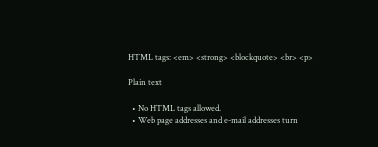HTML tags: <em> <strong> <blockquote> <br> <p>

Plain text

  • No HTML tags allowed.
  • Web page addresses and e-mail addresses turn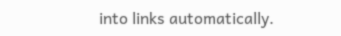into links automatically.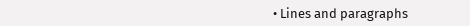• Lines and paragraphs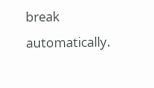break automatically.